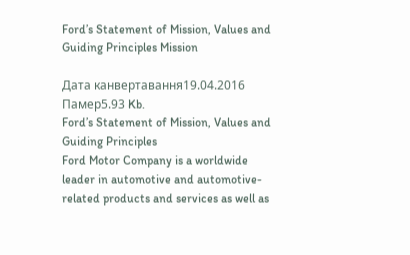Ford’s Statement of Mission, Values and Guiding Principles Mission

Дата канвертавання19.04.2016
Памер5.93 Kb.
Ford’s Statement of Mission, Values and Guiding Principles
Ford Motor Company is a worldwide leader in automotive and automotive-related products and services as well as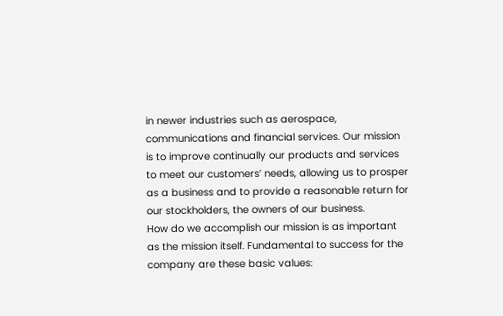in newer industries such as aerospace, communications and financial services. Our mission is to improve continually our products and services to meet our customers’ needs, allowing us to prosper as a business and to provide a reasonable return for our stockholders, the owners of our business.
How do we accomplish our mission is as important as the mission itself. Fundamental to success for the company are these basic values: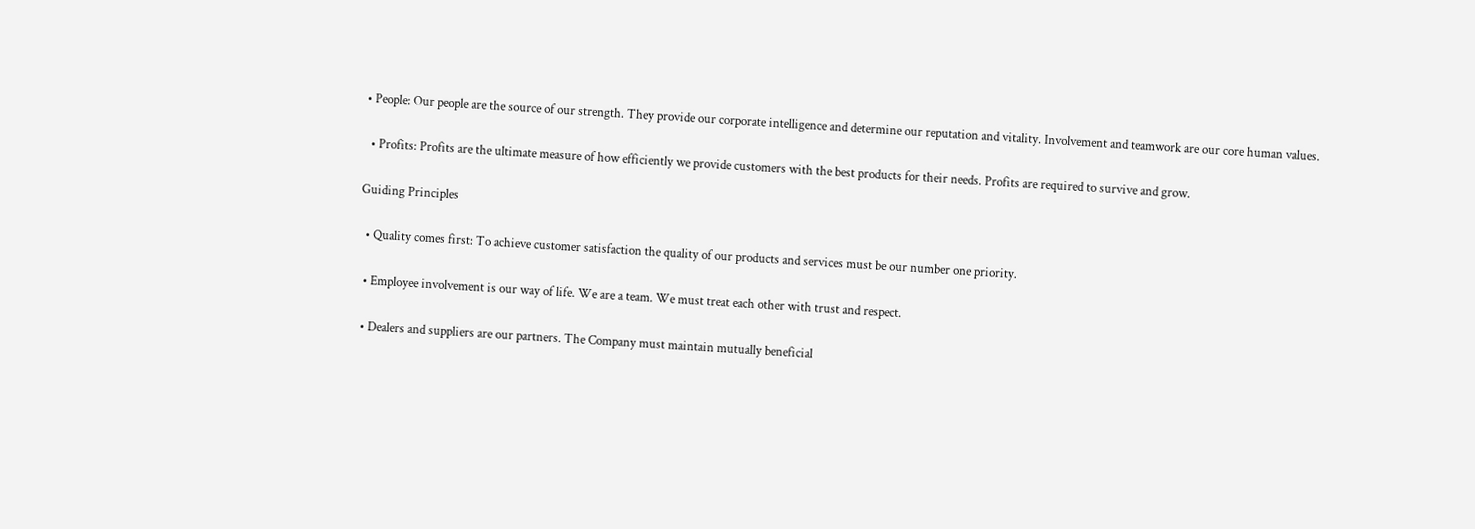• People: Our people are the source of our strength. They provide our corporate intelligence and determine our reputation and vitality. Involvement and teamwork are our core human values.

  • Profits: Profits are the ultimate measure of how efficiently we provide customers with the best products for their needs. Profits are required to survive and grow.

Guiding Principles

  • Quality comes first: To achieve customer satisfaction the quality of our products and services must be our number one priority.

  • Employee involvement is our way of life. We are a team. We must treat each other with trust and respect.

  • Dealers and suppliers are our partners. The Company must maintain mutually beneficial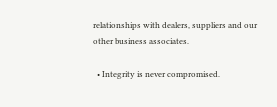relationships with dealers, suppliers and our other business associates.

  • Integrity is never compromised.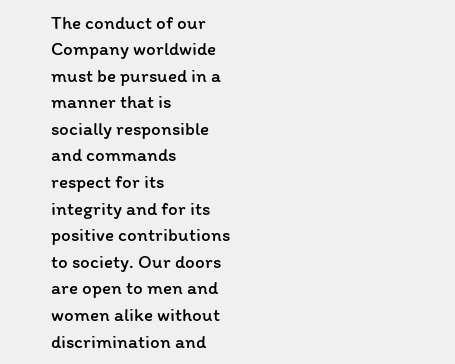The conduct of our Company worldwide must be pursued in a manner that is socially responsible and commands respect for its integrity and for its positive contributions to society. Our doors are open to men and women alike without discrimination and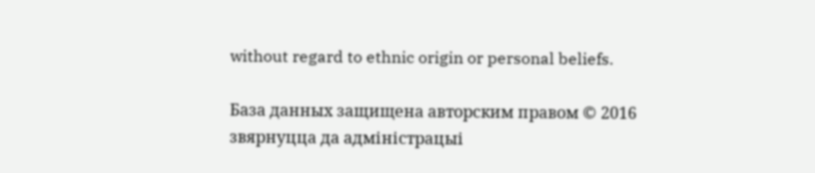without regard to ethnic origin or personal beliefs.

База данных защищена авторским правом © 2016
звярнуцца да адміністрацыі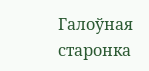Галоўная старонка